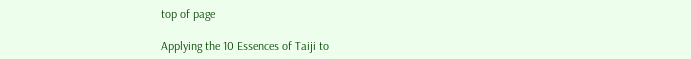top of page

Applying the 10 Essences of Taiji to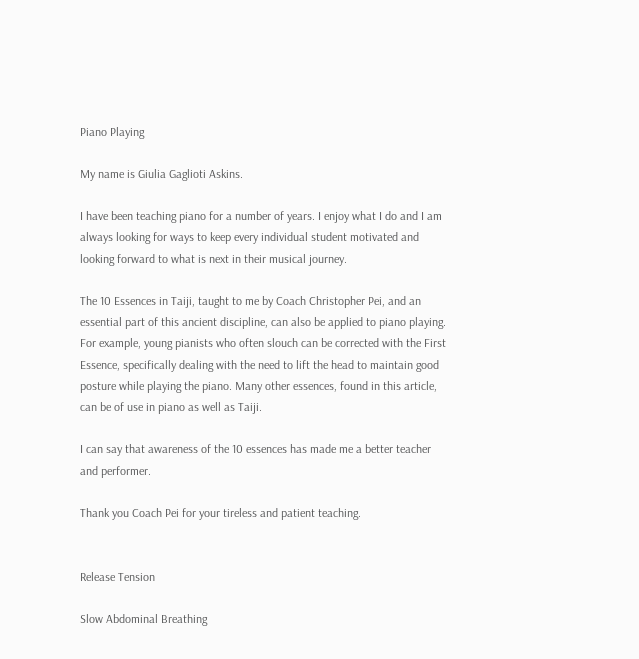Piano Playing

My name is Giulia Gaglioti Askins.

I have been teaching piano for a number of years. I enjoy what I do and I am always looking for ways to keep every individual student motivated and looking forward to what is next in their musical journey.

The 10 Essences in Taiji, taught to me by Coach Christopher Pei, and an essential part of this ancient discipline, can also be applied to piano playing. For example, young pianists who often slouch can be corrected with the First Essence, specifically dealing with the need to lift the head to maintain good posture while playing the piano. Many other essences, found in this article, can be of use in piano as well as Taiji.

I can say that awareness of the 10 essences has made me a better teacher and performer.

Thank you Coach Pei for your tireless and patient teaching.


Release Tension

Slow Abdominal Breathing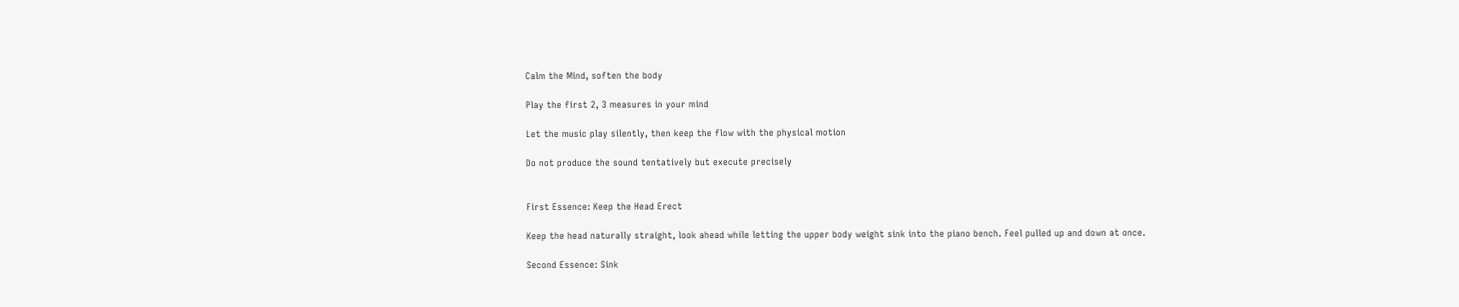Calm the Mind, soften the body

Play the first 2, 3 measures in your mind

Let the music play silently, then keep the flow with the physical motion

Do not produce the sound tentatively but execute precisely


First Essence: Keep the Head Erect

Keep the head naturally straight, look ahead while letting the upper body weight sink into the piano bench. Feel pulled up and down at once.

Second Essence: Sink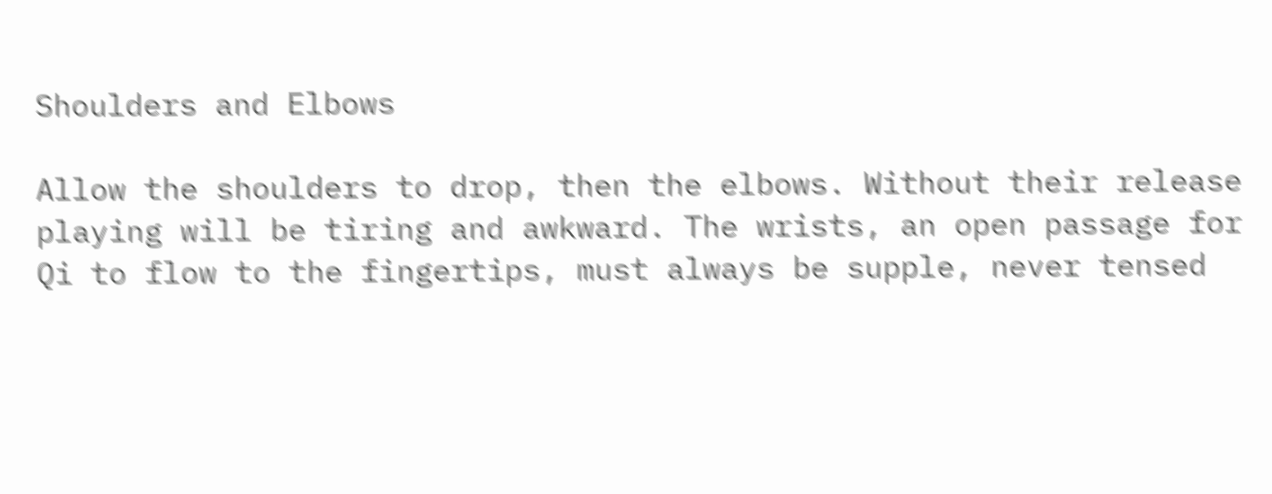Shoulders and Elbows

Allow the shoulders to drop, then the elbows. Without their release playing will be tiring and awkward. The wrists, an open passage for Qi to flow to the fingertips, must always be supple, never tensed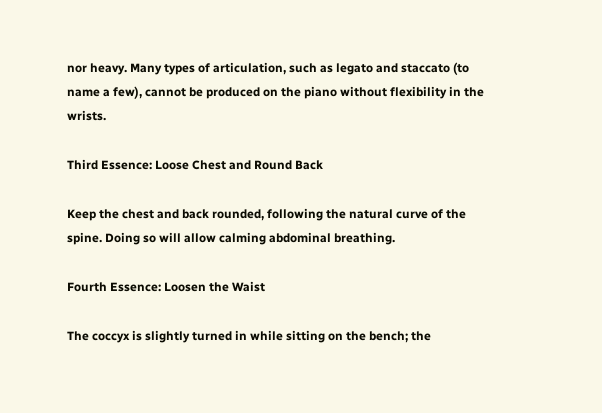nor heavy. Many types of articulation, such as legato and staccato (to name a few), cannot be produced on the piano without flexibility in the wrists.

Third Essence: Loose Chest and Round Back

Keep the chest and back rounded, following the natural curve of the spine. Doing so will allow calming abdominal breathing.

Fourth Essence: Loosen the Waist

The coccyx is slightly turned in while sitting on the bench; the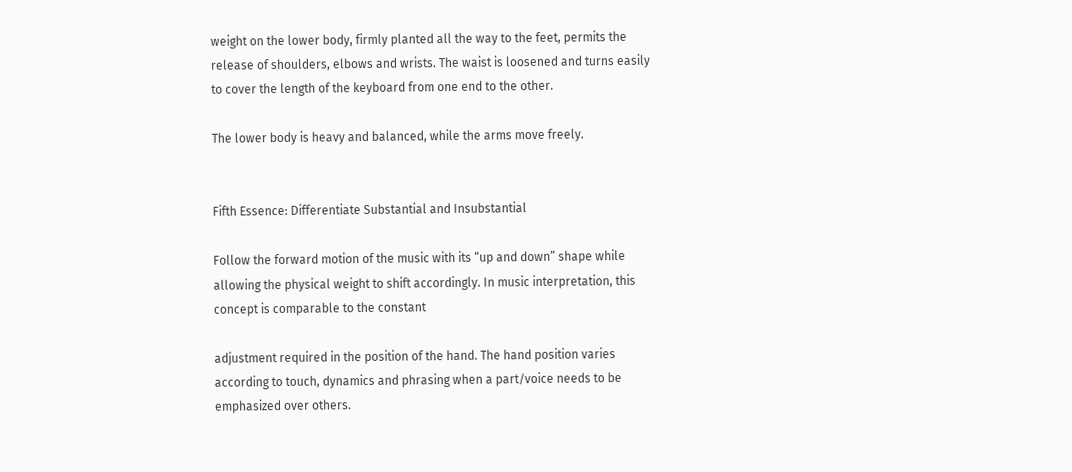weight on the lower body, firmly planted all the way to the feet, permits the release of shoulders, elbows and wrists. The waist is loosened and turns easily to cover the length of the keyboard from one end to the other.

The lower body is heavy and balanced, while the arms move freely.


Fifth Essence: Differentiate Substantial and Insubstantial

Follow the forward motion of the music with its “up and down” shape while allowing the physical weight to shift accordingly. In music interpretation, this concept is comparable to the constant

adjustment required in the position of the hand. The hand position varies according to touch, dynamics and phrasing when a part/voice needs to be emphasized over others.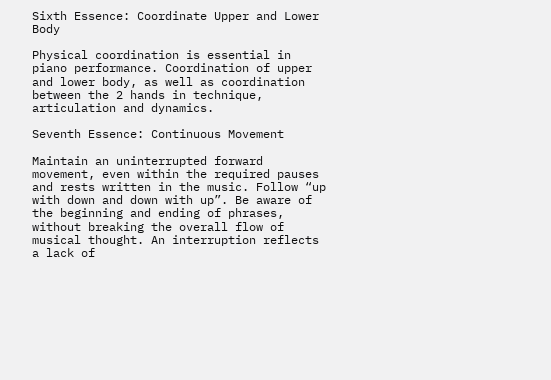Sixth Essence: Coordinate Upper and Lower Body

Physical coordination is essential in piano performance. Coordination of upper and lower body, as well as coordination between the 2 hands in technique, articulation and dynamics.

Seventh Essence: Continuous Movement

Maintain an uninterrupted forward movement, even within the required pauses and rests written in the music. Follow “up with down and down with up”. Be aware of the beginning and ending of phrases, without breaking the overall flow of musical thought. An interruption reflects a lack of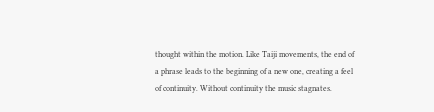thought within the motion. Like Taiji movements, the end of a phrase leads to the beginning of a new one, creating a feel of continuity. Without continuity the music stagnates.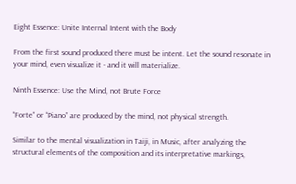Eight Essence: Unite Internal Intent with the Body

From the first sound produced there must be intent. Let the sound resonate in your mind, even visualize it - and it will materialize.

Ninth Essence: Use the Mind, not Brute Force

“Forte” or “Piano” are produced by the mind, not physical strength.

Similar to the mental visualization in Taiji, in Music, after analyzing the structural elements of the composition and its interpretative markings,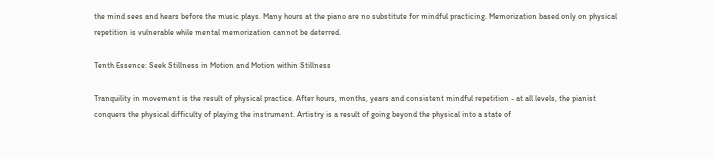the mind sees and hears before the music plays. Many hours at the piano are no substitute for mindful practicing. Memorization based only on physical repetition is vulnerable while mental memorization cannot be deterred.

Tenth Essence: Seek Stillness in Motion and Motion within Stillness

Tranquility in movement is the result of physical practice. After hours, months, years and consistent mindful repetition - at all levels, the pianist conquers the physical difficulty of playing the instrument. Artistry is a result of going beyond the physical into a state of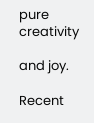pure creativity

and joy.

Recent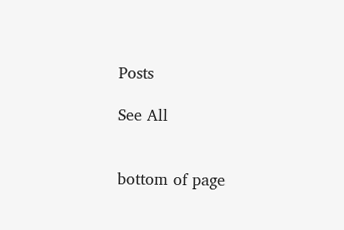Posts

See All


bottom of page